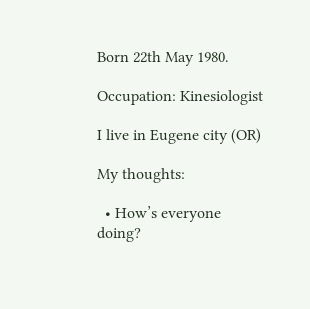Born 22th May 1980.

Occupation: Kinesiologist

I live in Eugene city (OR)

My thoughts:

  • How’s everyone doing?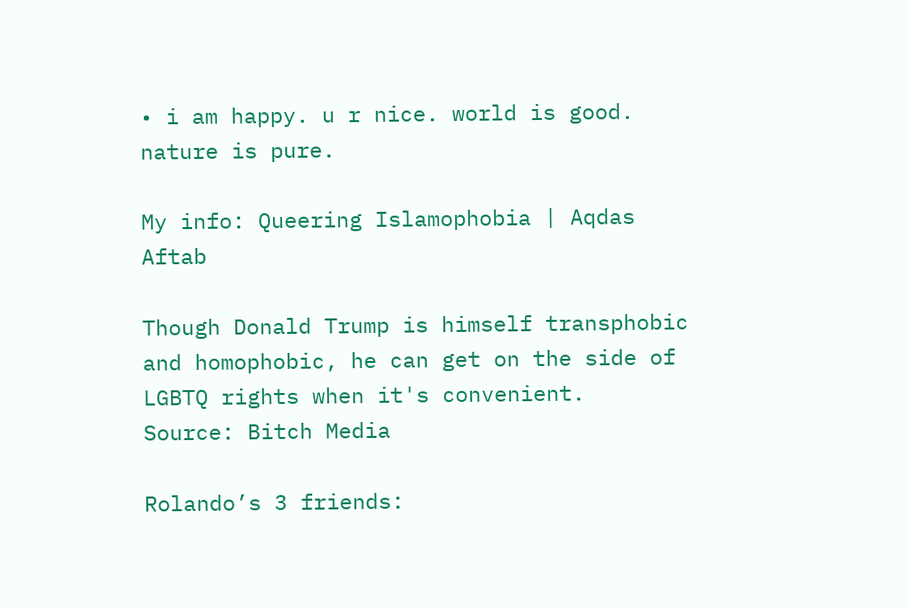• i am happy. u r nice. world is good. nature is pure.

My info: Queering Islamophobia | Aqdas Aftab

Though Donald Trump is himself transphobic and homophobic, he can get on the side of LGBTQ rights when it's convenient.
Source: Bitch Media

Rolando’s 3 friends: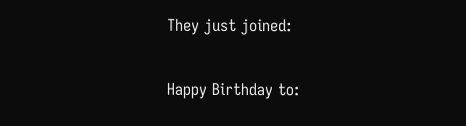They just joined:

Happy Birthday to: